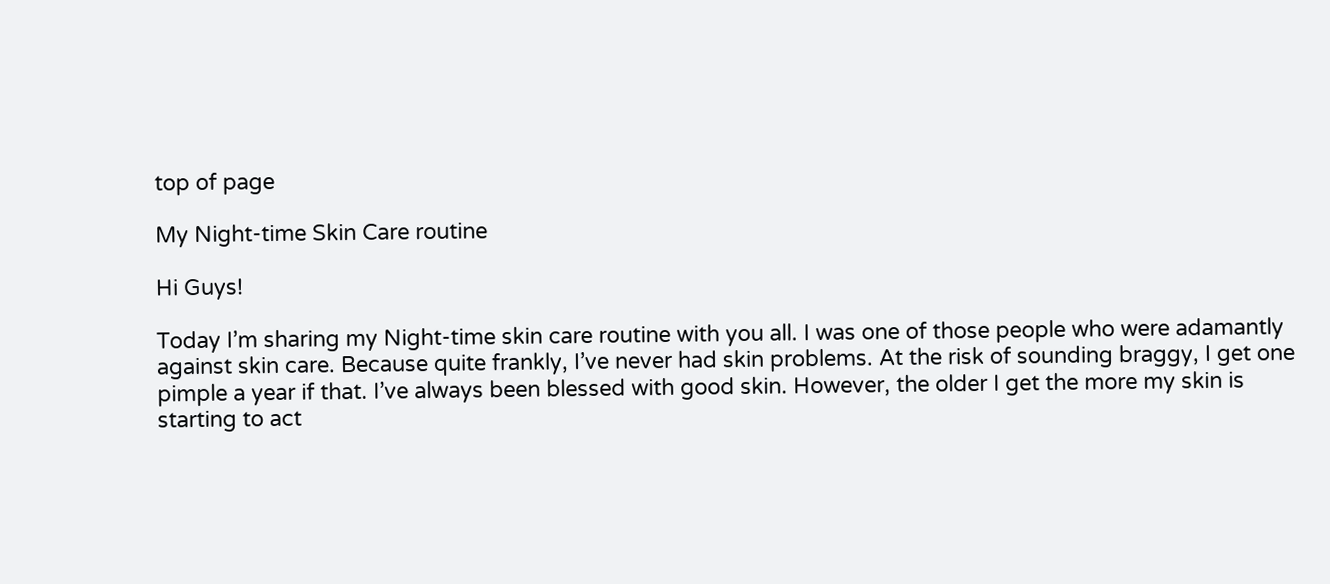top of page

My Night-time Skin Care routine

Hi Guys!

Today I’m sharing my Night-time skin care routine with you all. I was one of those people who were adamantly against skin care. Because quite frankly, I’ve never had skin problems. At the risk of sounding braggy, I get one pimple a year if that. I’ve always been blessed with good skin. However, the older I get the more my skin is starting to act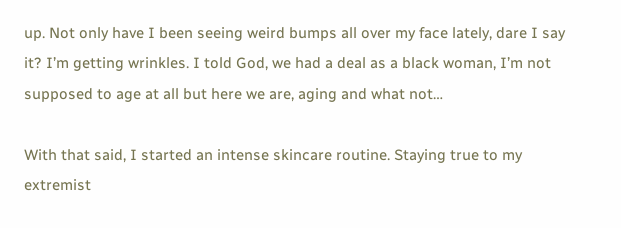up. Not only have I been seeing weird bumps all over my face lately, dare I say it? I’m getting wrinkles. I told God, we had a deal as a black woman, I’m not supposed to age at all but here we are, aging and what not…

With that said, I started an intense skincare routine. Staying true to my extremist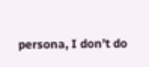persona, I don’t do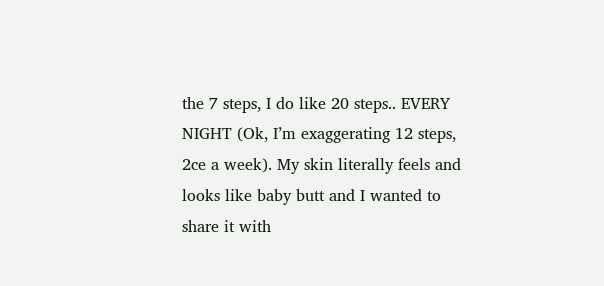the 7 steps, I do like 20 steps.. EVERY NIGHT (Ok, I’m exaggerating 12 steps, 2ce a week). My skin literally feels and looks like baby butt and I wanted to share it with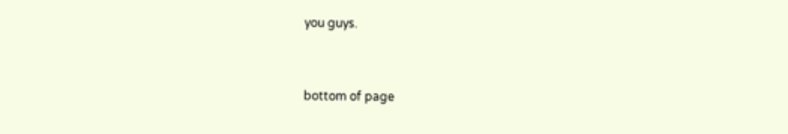you guys.


bottom of page